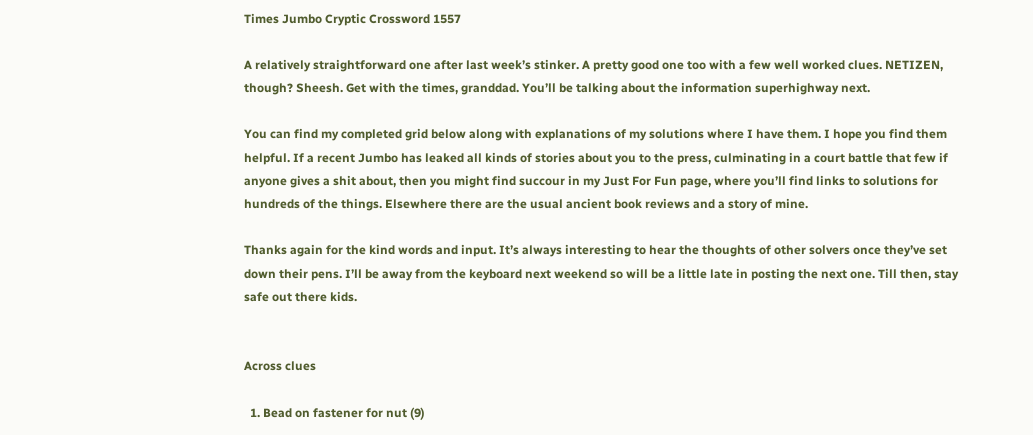Times Jumbo Cryptic Crossword 1557

A relatively straightforward one after last week’s stinker. A pretty good one too with a few well worked clues. NETIZEN, though? Sheesh. Get with the times, granddad. You’ll be talking about the information superhighway next.

You can find my completed grid below along with explanations of my solutions where I have them. I hope you find them helpful. If a recent Jumbo has leaked all kinds of stories about you to the press, culminating in a court battle that few if anyone gives a shit about, then you might find succour in my Just For Fun page, where you’ll find links to solutions for hundreds of the things. Elsewhere there are the usual ancient book reviews and a story of mine.

Thanks again for the kind words and input. It’s always interesting to hear the thoughts of other solvers once they’ve set down their pens. I’ll be away from the keyboard next weekend so will be a little late in posting the next one. Till then, stay safe out there kids.


Across clues

  1. Bead on fastener for nut (9)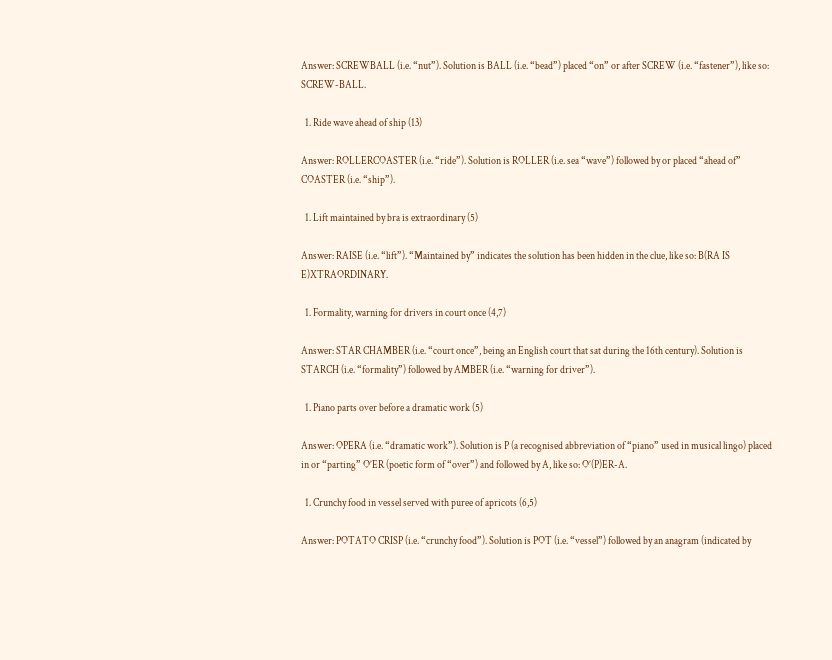Answer: SCREWBALL (i.e. “nut”). Solution is BALL (i.e. “bead”) placed “on” or after SCREW (i.e. “fastener”), like so: SCREW-BALL.

  1. Ride wave ahead of ship (13)

Answer: ROLLERCOASTER (i.e. “ride”). Solution is ROLLER (i.e. sea “wave”) followed by or placed “ahead of” COASTER (i.e. “ship”).

  1. Lift maintained by bra is extraordinary (5)

Answer: RAISE (i.e. “lift”). “Maintained by” indicates the solution has been hidden in the clue, like so: B(RA IS E)XTRAORDINARY.

  1. Formality, warning for drivers in court once (4,7)

Answer: STAR CHAMBER (i.e. “court once”, being an English court that sat during the 16th century). Solution is STARCH (i.e. “formality”) followed by AMBER (i.e. “warning for driver”).

  1. Piano parts over before a dramatic work (5)

Answer: OPERA (i.e. “dramatic work”). Solution is P (a recognised abbreviation of “piano” used in musical lingo) placed in or “parting” O’ER (poetic form of “over”) and followed by A, like so: O’(P)ER-A.

  1. Crunchy food in vessel served with puree of apricots (6,5)

Answer: POTATO CRISP (i.e. “crunchy food”). Solution is POT (i.e. “vessel”) followed by an anagram (indicated by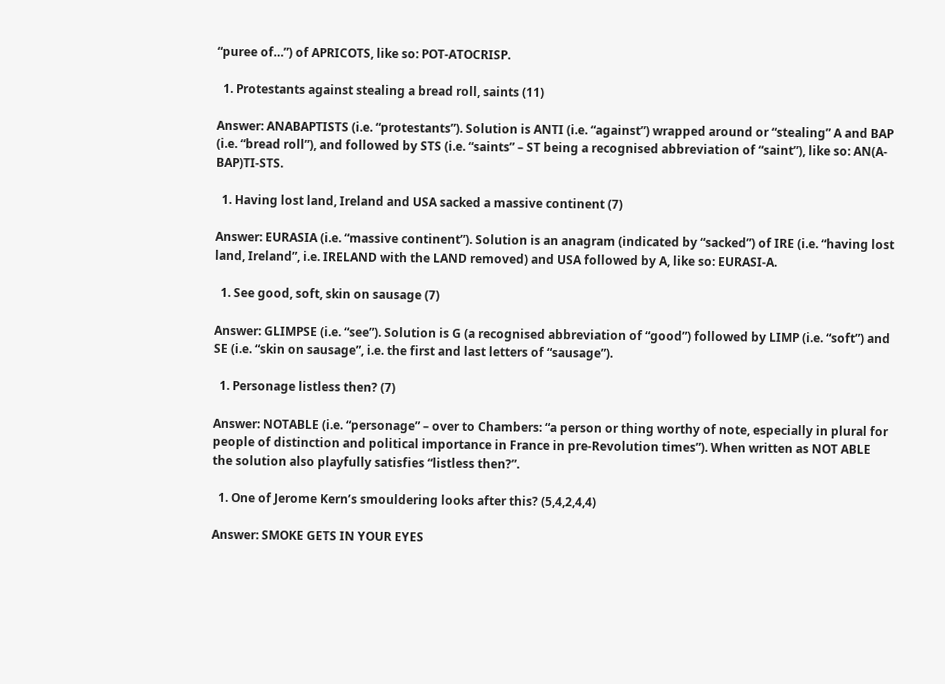“puree of…”) of APRICOTS, like so: POT-ATOCRISP.

  1. Protestants against stealing a bread roll, saints (11)

Answer: ANABAPTISTS (i.e. “protestants”). Solution is ANTI (i.e. “against”) wrapped around or “stealing” A and BAP (i.e. “bread roll”), and followed by STS (i.e. “saints” – ST being a recognised abbreviation of “saint”), like so: AN(A-BAP)TI-STS.

  1. Having lost land, Ireland and USA sacked a massive continent (7)

Answer: EURASIA (i.e. “massive continent”). Solution is an anagram (indicated by “sacked”) of IRE (i.e. “having lost land, Ireland”, i.e. IRELAND with the LAND removed) and USA followed by A, like so: EURASI-A.

  1. See good, soft, skin on sausage (7)

Answer: GLIMPSE (i.e. “see”). Solution is G (a recognised abbreviation of “good”) followed by LIMP (i.e. “soft”) and SE (i.e. “skin on sausage”, i.e. the first and last letters of “sausage”).

  1. Personage listless then? (7)

Answer: NOTABLE (i.e. “personage” – over to Chambers: “a person or thing worthy of note, especially in plural for people of distinction and political importance in France in pre-Revolution times”). When written as NOT ABLE the solution also playfully satisfies “listless then?”.

  1. One of Jerome Kern’s smouldering looks after this? (5,4,2,4,4)

Answer: SMOKE GETS IN YOUR EYES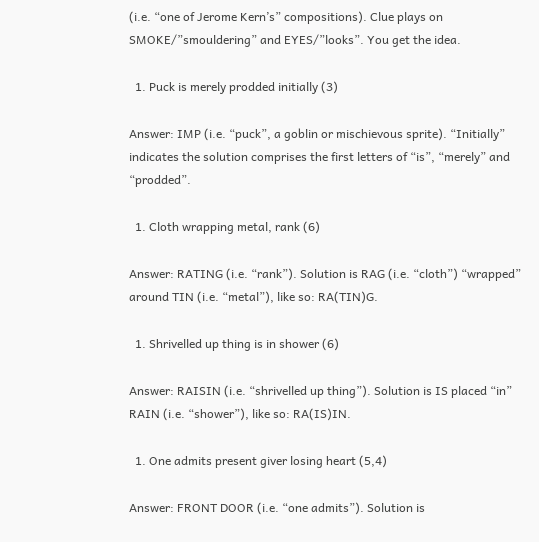(i.e. “one of Jerome Kern’s” compositions). Clue plays on SMOKE/”smouldering” and EYES/”looks”. You get the idea.

  1. Puck is merely prodded initially (3)

Answer: IMP (i.e. “puck”, a goblin or mischievous sprite). “Initially” indicates the solution comprises the first letters of “is”, “merely” and “prodded”.

  1. Cloth wrapping metal, rank (6)

Answer: RATING (i.e. “rank”). Solution is RAG (i.e. “cloth”) “wrapped” around TIN (i.e. “metal”), like so: RA(TIN)G.

  1. Shrivelled up thing is in shower (6)

Answer: RAISIN (i.e. “shrivelled up thing”). Solution is IS placed “in” RAIN (i.e. “shower”), like so: RA(IS)IN.

  1. One admits present giver losing heart (5,4)

Answer: FRONT DOOR (i.e. “one admits”). Solution is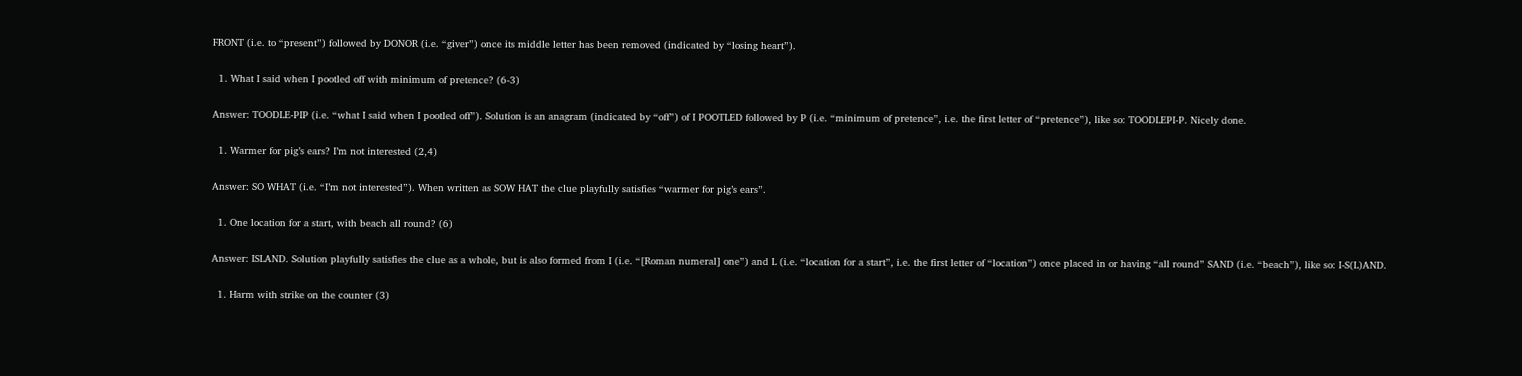FRONT (i.e. to “present”) followed by DONOR (i.e. “giver”) once its middle letter has been removed (indicated by “losing heart”).

  1. What I said when I pootled off with minimum of pretence? (6-3)

Answer: TOODLE-PIP (i.e. “what I said when I pootled off”). Solution is an anagram (indicated by “off”) of I POOTLED followed by P (i.e. “minimum of pretence”, i.e. the first letter of “pretence”), like so: TOODLEPI-P. Nicely done.

  1. Warmer for pig’s ears? I’m not interested (2,4)

Answer: SO WHAT (i.e. “I’m not interested”). When written as SOW HAT the clue playfully satisfies “warmer for pig’s ears”.

  1. One location for a start, with beach all round? (6)

Answer: ISLAND. Solution playfully satisfies the clue as a whole, but is also formed from I (i.e. “[Roman numeral] one”) and L (i.e. “location for a start”, i.e. the first letter of “location”) once placed in or having “all round” SAND (i.e. “beach”), like so: I-S(L)AND.

  1. Harm with strike on the counter (3)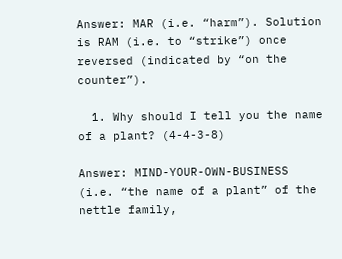Answer: MAR (i.e. “harm”). Solution is RAM (i.e. to “strike”) once reversed (indicated by “on the counter”).

  1. Why should I tell you the name of a plant? (4-4-3-8)

Answer: MIND-YOUR-OWN-BUSINESS (i.e. “the name of a plant” of the nettle family,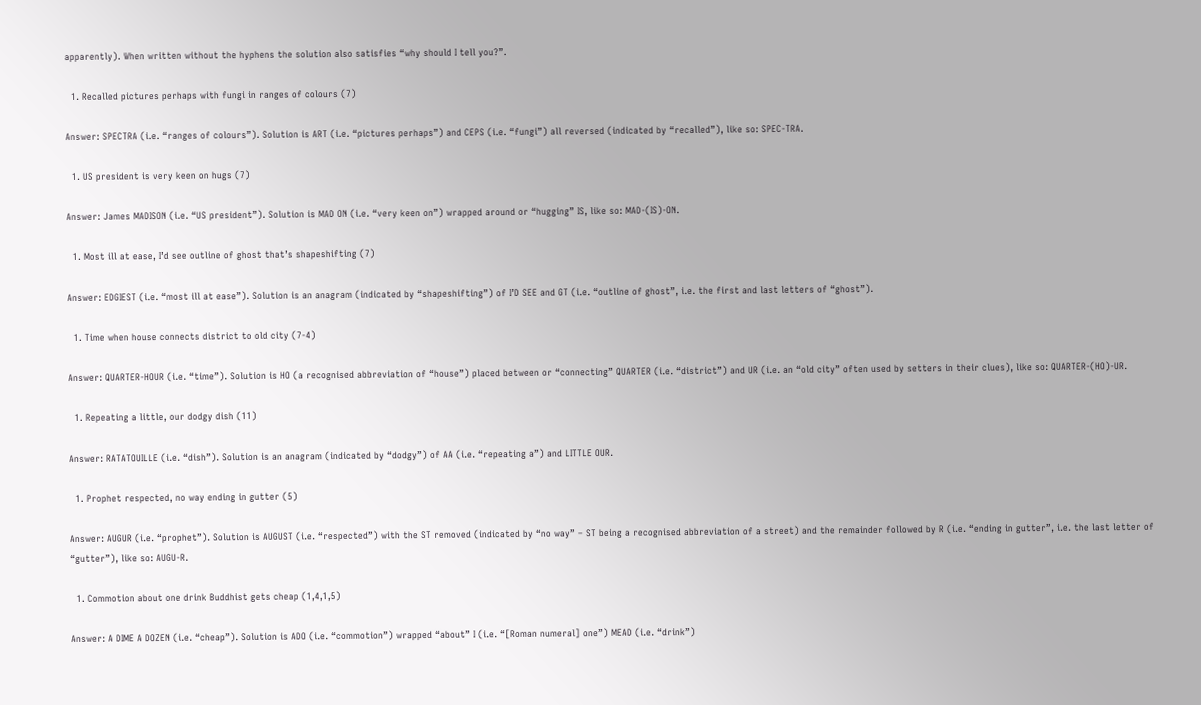apparently). When written without the hyphens the solution also satisfies “why should I tell you?”.

  1. Recalled pictures perhaps with fungi in ranges of colours (7)

Answer: SPECTRA (i.e. “ranges of colours”). Solution is ART (i.e. “pictures perhaps”) and CEPS (i.e. “fungi”) all reversed (indicated by “recalled”), like so: SPEC-TRA.

  1. US president is very keen on hugs (7)

Answer: James MADISON (i.e. “US president”). Solution is MAD ON (i.e. “very keen on”) wrapped around or “hugging” IS, like so: MAD-(IS)-ON.

  1. Most ill at ease, I’d see outline of ghost that’s shapeshifting (7)

Answer: EDGIEST (i.e. “most ill at ease”). Solution is an anagram (indicated by “shapeshifting”) of I’D SEE and GT (i.e. “outline of ghost”, i.e. the first and last letters of “ghost”).

  1. Time when house connects district to old city (7-4)

Answer: QUARTER-HOUR (i.e. “time”). Solution is HO (a recognised abbreviation of “house”) placed between or “connecting” QUARTER (i.e. “district”) and UR (i.e. an “old city” often used by setters in their clues), like so: QUARTER-(HO)-UR.

  1. Repeating a little, our dodgy dish (11)

Answer: RATATOUILLE (i.e. “dish”). Solution is an anagram (indicated by “dodgy”) of AA (i.e. “repeating a”) and LITTLE OUR.

  1. Prophet respected, no way ending in gutter (5)

Answer: AUGUR (i.e. “prophet”). Solution is AUGUST (i.e. “respected”) with the ST removed (indicated by “no way” – ST being a recognised abbreviation of a street) and the remainder followed by R (i.e. “ending in gutter”, i.e. the last letter of “gutter”), like so: AUGU-R.

  1. Commotion about one drink Buddhist gets cheap (1,4,1,5)

Answer: A DIME A DOZEN (i.e. “cheap”). Solution is ADO (i.e. “commotion”) wrapped “about” I (i.e. “[Roman numeral] one”) MEAD (i.e. “drink”)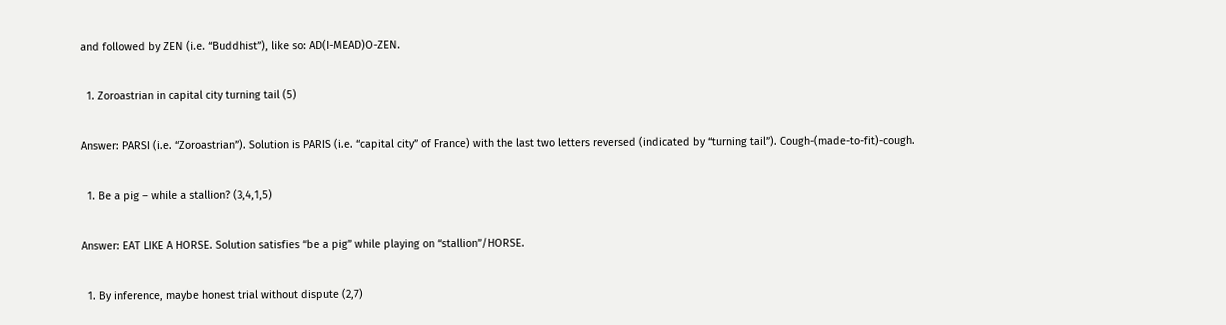and followed by ZEN (i.e. “Buddhist”), like so: AD(I-MEAD)O-ZEN.

  1. Zoroastrian in capital city turning tail (5)

Answer: PARSI (i.e. “Zoroastrian”). Solution is PARIS (i.e. “capital city” of France) with the last two letters reversed (indicated by “turning tail”). Cough-(made-to-fit)-cough.

  1. Be a pig – while a stallion? (3,4,1,5)

Answer: EAT LIKE A HORSE. Solution satisfies “be a pig” while playing on “stallion”/HORSE.

  1. By inference, maybe honest trial without dispute (2,7)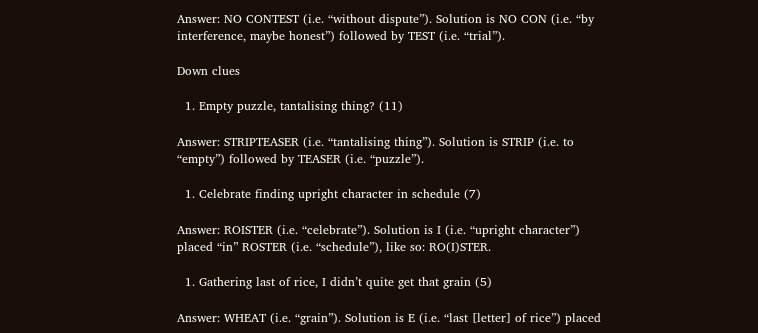Answer: NO CONTEST (i.e. “without dispute”). Solution is NO CON (i.e. “by interference, maybe honest”) followed by TEST (i.e. “trial”).

Down clues

  1. Empty puzzle, tantalising thing? (11)

Answer: STRIPTEASER (i.e. “tantalising thing”). Solution is STRIP (i.e. to “empty”) followed by TEASER (i.e. “puzzle”).

  1. Celebrate finding upright character in schedule (7)

Answer: ROISTER (i.e. “celebrate”). Solution is I (i.e. “upright character”) placed “in” ROSTER (i.e. “schedule”), like so: RO(I)STER.

  1. Gathering last of rice, I didn’t quite get that grain (5)

Answer: WHEAT (i.e. “grain”). Solution is E (i.e. “last [letter] of rice”) placed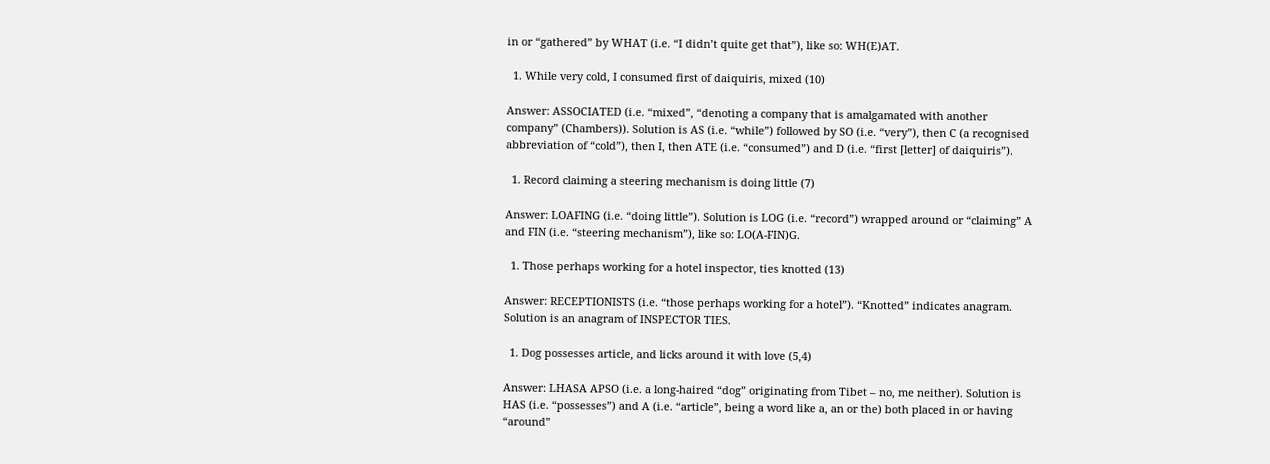in or “gathered” by WHAT (i.e. “I didn’t quite get that”), like so: WH(E)AT.

  1. While very cold, I consumed first of daiquiris, mixed (10)

Answer: ASSOCIATED (i.e. “mixed”, “denoting a company that is amalgamated with another company” (Chambers)). Solution is AS (i.e. “while”) followed by SO (i.e. “very”), then C (a recognised abbreviation of “cold”), then I, then ATE (i.e. “consumed”) and D (i.e. “first [letter] of daiquiris”).

  1. Record claiming a steering mechanism is doing little (7)

Answer: LOAFING (i.e. “doing little”). Solution is LOG (i.e. “record”) wrapped around or “claiming” A and FIN (i.e. “steering mechanism”), like so: LO(A-FIN)G.

  1. Those perhaps working for a hotel inspector, ties knotted (13)

Answer: RECEPTIONISTS (i.e. “those perhaps working for a hotel”). “Knotted” indicates anagram. Solution is an anagram of INSPECTOR TIES.

  1. Dog possesses article, and licks around it with love (5,4)

Answer: LHASA APSO (i.e. a long-haired “dog” originating from Tibet – no, me neither). Solution is HAS (i.e. “possesses”) and A (i.e. “article”, being a word like a, an or the) both placed in or having “around”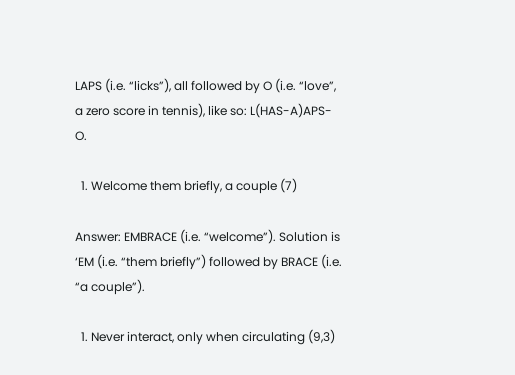LAPS (i.e. “licks”), all followed by O (i.e. “love”, a zero score in tennis), like so: L(HAS-A)APS-O.

  1. Welcome them briefly, a couple (7)

Answer: EMBRACE (i.e. “welcome”). Solution is ‘EM (i.e. “them briefly”) followed by BRACE (i.e. “a couple”).

  1. Never interact, only when circulating (9,3)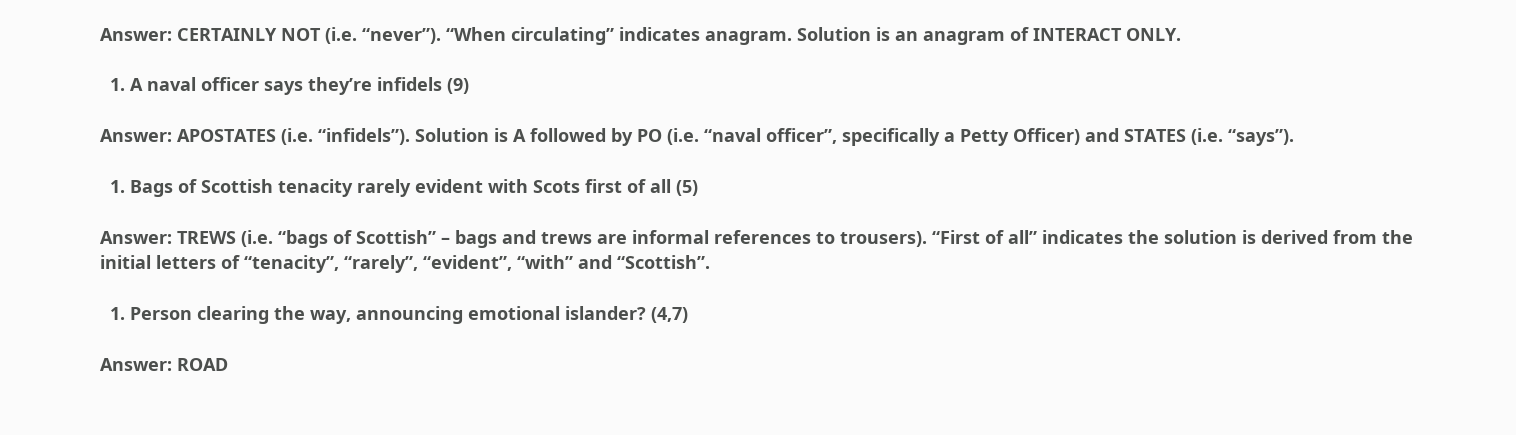Answer: CERTAINLY NOT (i.e. “never”). “When circulating” indicates anagram. Solution is an anagram of INTERACT ONLY.

  1. A naval officer says they’re infidels (9)

Answer: APOSTATES (i.e. “infidels”). Solution is A followed by PO (i.e. “naval officer”, specifically a Petty Officer) and STATES (i.e. “says”).

  1. Bags of Scottish tenacity rarely evident with Scots first of all (5)

Answer: TREWS (i.e. “bags of Scottish” – bags and trews are informal references to trousers). “First of all” indicates the solution is derived from the initial letters of “tenacity”, “rarely”, “evident”, “with” and “Scottish”.

  1. Person clearing the way, announcing emotional islander? (4,7)

Answer: ROAD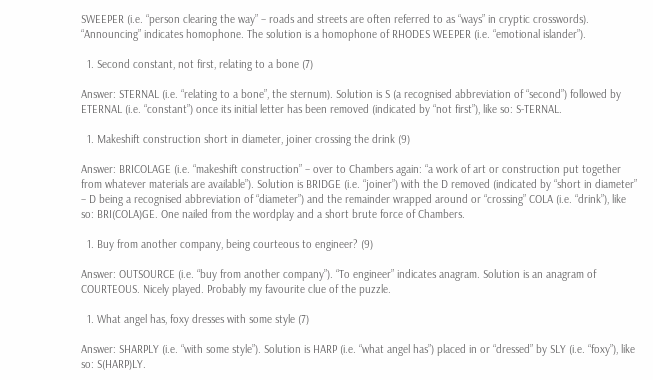SWEEPER (i.e. “person clearing the way” – roads and streets are often referred to as “ways” in cryptic crosswords). “Announcing” indicates homophone. The solution is a homophone of RHODES WEEPER (i.e. “emotional islander”).

  1. Second constant, not first, relating to a bone (7)

Answer: STERNAL (i.e. “relating to a bone”, the sternum). Solution is S (a recognised abbreviation of “second”) followed by ETERNAL (i.e. “constant”) once its initial letter has been removed (indicated by “not first”), like so: S-TERNAL.

  1. Makeshift construction short in diameter, joiner crossing the drink (9)

Answer: BRICOLAGE (i.e. “makeshift construction” – over to Chambers again: “a work of art or construction put together from whatever materials are available”). Solution is BRIDGE (i.e. “joiner”) with the D removed (indicated by “short in diameter” – D being a recognised abbreviation of “diameter”) and the remainder wrapped around or “crossing” COLA (i.e. “drink”), like so: BRI(COLA)GE. One nailed from the wordplay and a short brute force of Chambers.

  1. Buy from another company, being courteous to engineer? (9)

Answer: OUTSOURCE (i.e. “buy from another company”). “To engineer” indicates anagram. Solution is an anagram of COURTEOUS. Nicely played. Probably my favourite clue of the puzzle.

  1. What angel has, foxy dresses with some style (7)

Answer: SHARPLY (i.e. “with some style”). Solution is HARP (i.e. “what angel has”) placed in or “dressed” by SLY (i.e. “foxy”), like so: S(HARP)LY.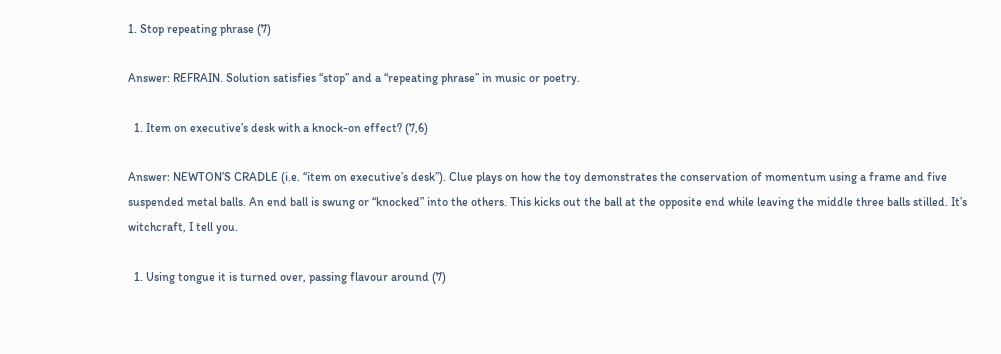1. Stop repeating phrase (7)

Answer: REFRAIN. Solution satisfies “stop” and a “repeating phrase” in music or poetry.

  1. Item on executive’s desk with a knock-on effect? (7,6)

Answer: NEWTON’S CRADLE (i.e. “item on executive’s desk”). Clue plays on how the toy demonstrates the conservation of momentum using a frame and five suspended metal balls. An end ball is swung or “knocked” into the others. This kicks out the ball at the opposite end while leaving the middle three balls stilled. It’s witchcraft, I tell you.

  1. Using tongue it is turned over, passing flavour around (7)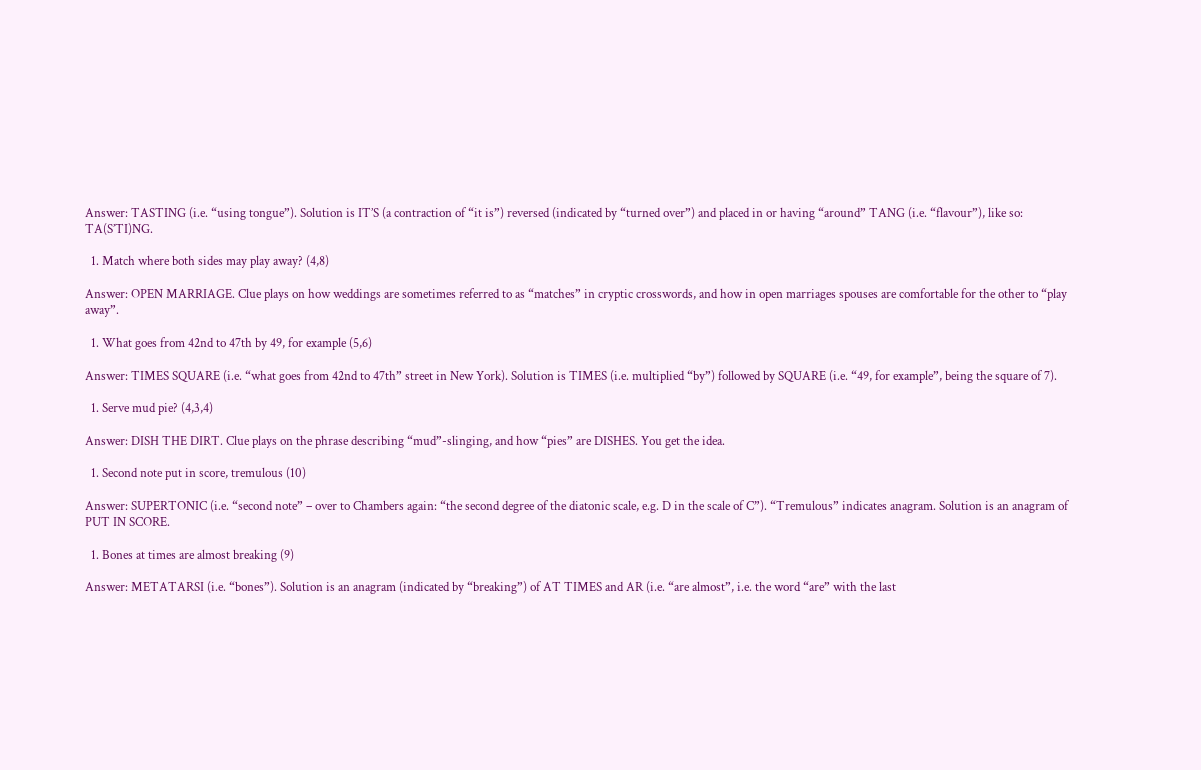Answer: TASTING (i.e. “using tongue”). Solution is IT’S (a contraction of “it is”) reversed (indicated by “turned over”) and placed in or having “around” TANG (i.e. “flavour”), like so: TA(S’TI)NG.

  1. Match where both sides may play away? (4,8)

Answer: OPEN MARRIAGE. Clue plays on how weddings are sometimes referred to as “matches” in cryptic crosswords, and how in open marriages spouses are comfortable for the other to “play away”.

  1. What goes from 42nd to 47th by 49, for example (5,6)

Answer: TIMES SQUARE (i.e. “what goes from 42nd to 47th” street in New York). Solution is TIMES (i.e. multiplied “by”) followed by SQUARE (i.e. “49, for example”, being the square of 7).

  1. Serve mud pie? (4,3,4)

Answer: DISH THE DIRT. Clue plays on the phrase describing “mud”-slinging, and how “pies” are DISHES. You get the idea.

  1. Second note put in score, tremulous (10)

Answer: SUPERTONIC (i.e. “second note” – over to Chambers again: “the second degree of the diatonic scale, e.g. D in the scale of C”). “Tremulous” indicates anagram. Solution is an anagram of PUT IN SCORE.

  1. Bones at times are almost breaking (9)

Answer: METATARSI (i.e. “bones”). Solution is an anagram (indicated by “breaking”) of AT TIMES and AR (i.e. “are almost”, i.e. the word “are” with the last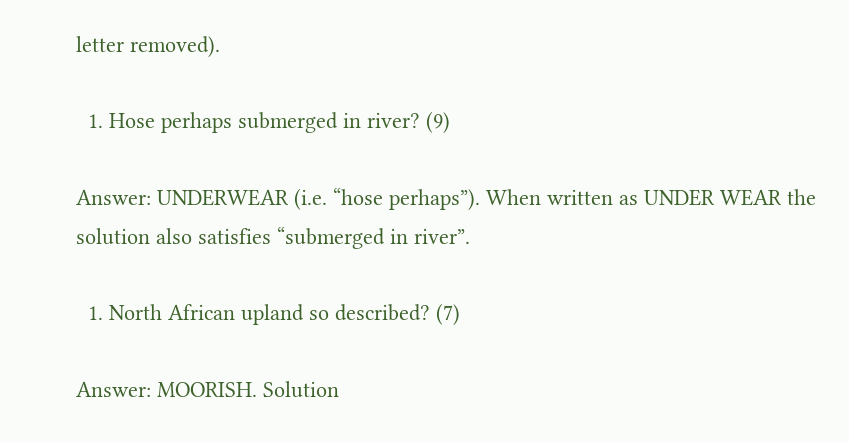letter removed).

  1. Hose perhaps submerged in river? (9)

Answer: UNDERWEAR (i.e. “hose perhaps”). When written as UNDER WEAR the solution also satisfies “submerged in river”.

  1. North African upland so described? (7)

Answer: MOORISH. Solution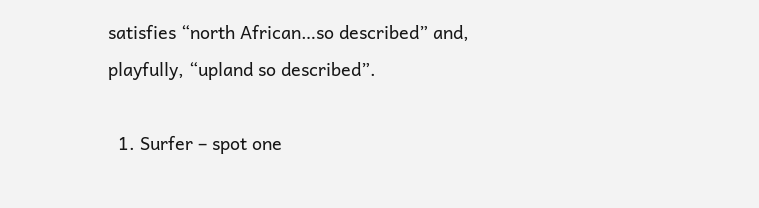satisfies “north African…so described” and, playfully, “upland so described”.

  1. Surfer – spot one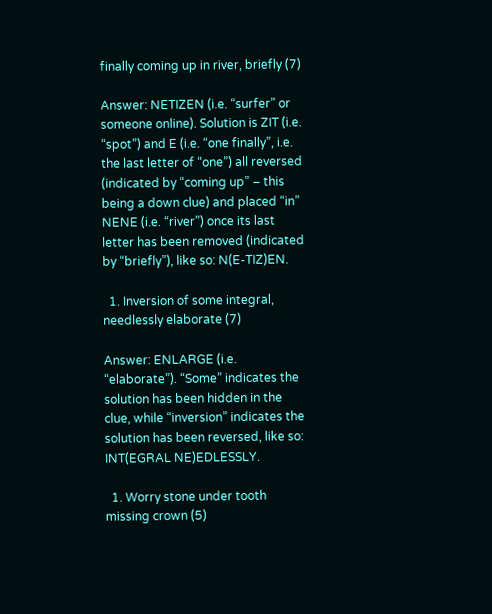finally coming up in river, briefly (7)

Answer: NETIZEN (i.e. “surfer” or someone online). Solution is ZIT (i.e. “spot”) and E (i.e. “one finally”, i.e. the last letter of “one”) all reversed (indicated by “coming up” – this being a down clue) and placed “in” NENE (i.e. “river”) once its last letter has been removed (indicated by “briefly”), like so: N(E-TIZ)EN.

  1. Inversion of some integral, needlessly elaborate (7)

Answer: ENLARGE (i.e. “elaborate”). “Some” indicates the solution has been hidden in the clue, while “inversion” indicates the solution has been reversed, like so: INT(EGRAL NE)EDLESSLY.

  1. Worry stone under tooth missing crown (5)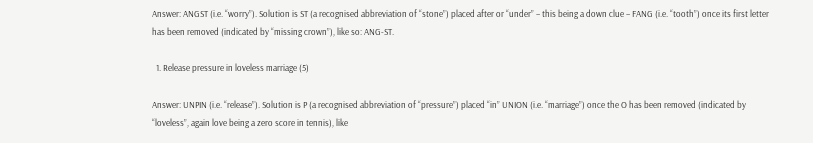Answer: ANGST (i.e. “worry”). Solution is ST (a recognised abbreviation of “stone”) placed after or “under” – this being a down clue – FANG (i.e. “tooth”) once its first letter has been removed (indicated by “missing crown”), like so: ANG-ST.

  1. Release pressure in loveless marriage (5)

Answer: UNPIN (i.e. “release”). Solution is P (a recognised abbreviation of “pressure”) placed “in” UNION (i.e. “marriage”) once the O has been removed (indicated by “loveless”, again love being a zero score in tennis), like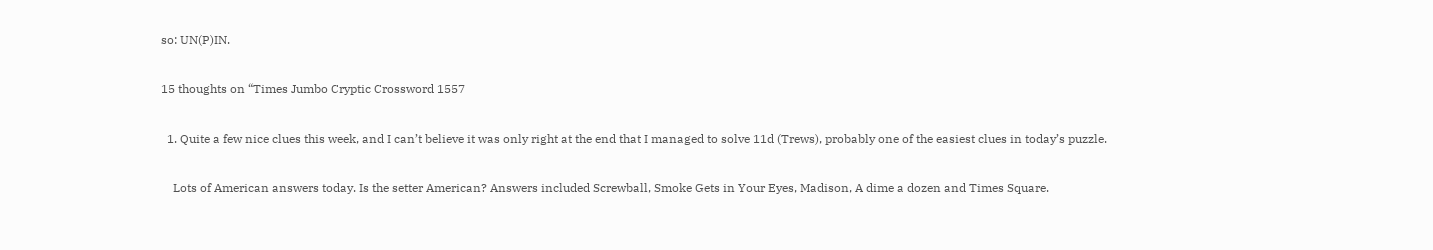so: UN(P)IN.

15 thoughts on “Times Jumbo Cryptic Crossword 1557

  1. Quite a few nice clues this week, and I can’t believe it was only right at the end that I managed to solve 11d (Trews), probably one of the easiest clues in today’s puzzle.

    Lots of American answers today. Is the setter American? Answers included Screwball, Smoke Gets in Your Eyes, Madison, A dime a dozen and Times Square.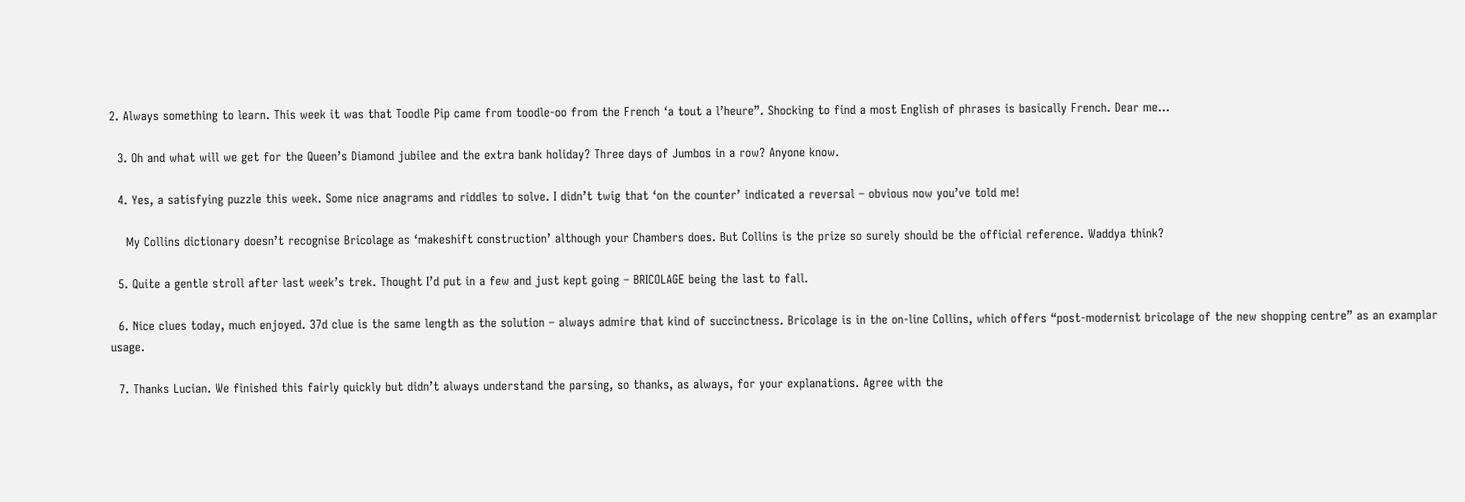2. Always something to learn. This week it was that Toodle Pip came from toodle-oo from the French ‘a tout a l’heure”. Shocking to find a most English of phrases is basically French. Dear me…

  3. Oh and what will we get for the Queen’s Diamond jubilee and the extra bank holiday? Three days of Jumbos in a row? Anyone know.

  4. Yes, a satisfying puzzle this week. Some nice anagrams and riddles to solve. I didn’t twig that ‘on the counter’ indicated a reversal – obvious now you’ve told me!

    My Collins dictionary doesn’t recognise Bricolage as ‘makeshift construction’ although your Chambers does. But Collins is the prize so surely should be the official reference. Waddya think?

  5. Quite a gentle stroll after last week’s trek. Thought I’d put in a few and just kept going – BRICOLAGE being the last to fall.

  6. Nice clues today, much enjoyed. 37d clue is the same length as the solution – always admire that kind of succinctness. Bricolage is in the on-line Collins, which offers “post-modernist bricolage of the new shopping centre” as an examplar usage.

  7. Thanks Lucian. We finished this fairly quickly but didn’t always understand the parsing, so thanks, as always, for your explanations. Agree with the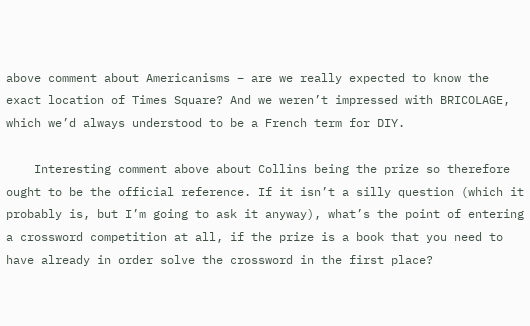above comment about Americanisms – are we really expected to know the exact location of Times Square? And we weren’t impressed with BRICOLAGE, which we’d always understood to be a French term for DIY.

    Interesting comment above about Collins being the prize so therefore ought to be the official reference. If it isn’t a silly question (which it probably is, but I’m going to ask it anyway), what’s the point of entering a crossword competition at all, if the prize is a book that you need to have already in order solve the crossword in the first place?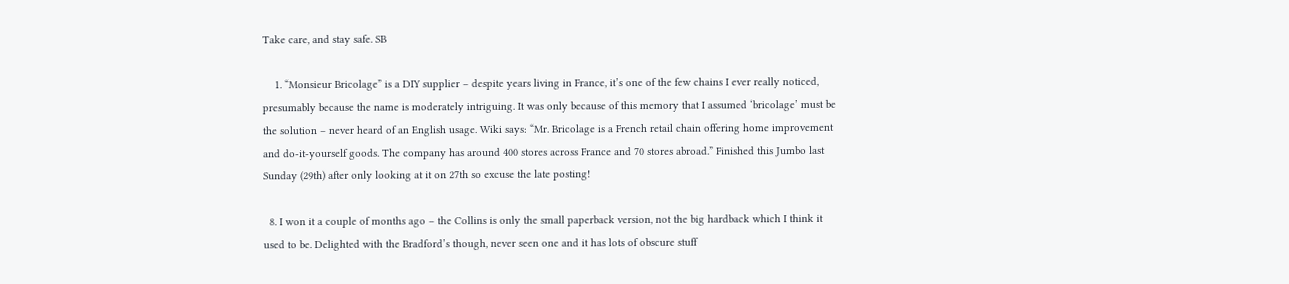Take care, and stay safe. SB

    1. “Monsieur Bricolage” is a DIY supplier – despite years living in France, it’s one of the few chains I ever really noticed, presumably because the name is moderately intriguing. It was only because of this memory that I assumed ‘bricolage’ must be the solution – never heard of an English usage. Wiki says: “Mr. Bricolage is a French retail chain offering home improvement and do-it-yourself goods. The company has around 400 stores across France and 70 stores abroad.” Finished this Jumbo last Sunday (29th) after only looking at it on 27th so excuse the late posting!

  8. I won it a couple of months ago – the Collins is only the small paperback version, not the big hardback which I think it used to be. Delighted with the Bradford’s though, never seen one and it has lots of obscure stuff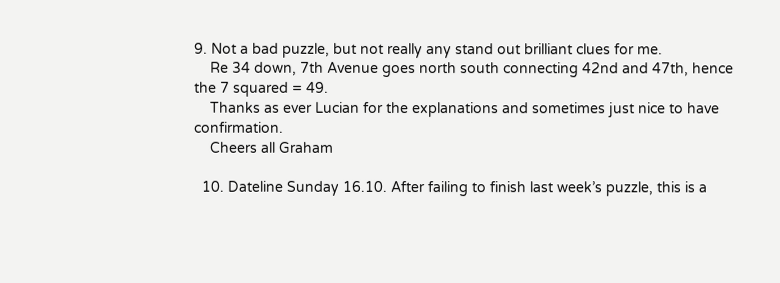9. Not a bad puzzle, but not really any stand out brilliant clues for me.
    Re 34 down, 7th Avenue goes north south connecting 42nd and 47th, hence the 7 squared = 49.
    Thanks as ever Lucian for the explanations and sometimes just nice to have confirmation.
    Cheers all Graham

  10. Dateline Sunday 16.10. After failing to finish last week’s puzzle, this is a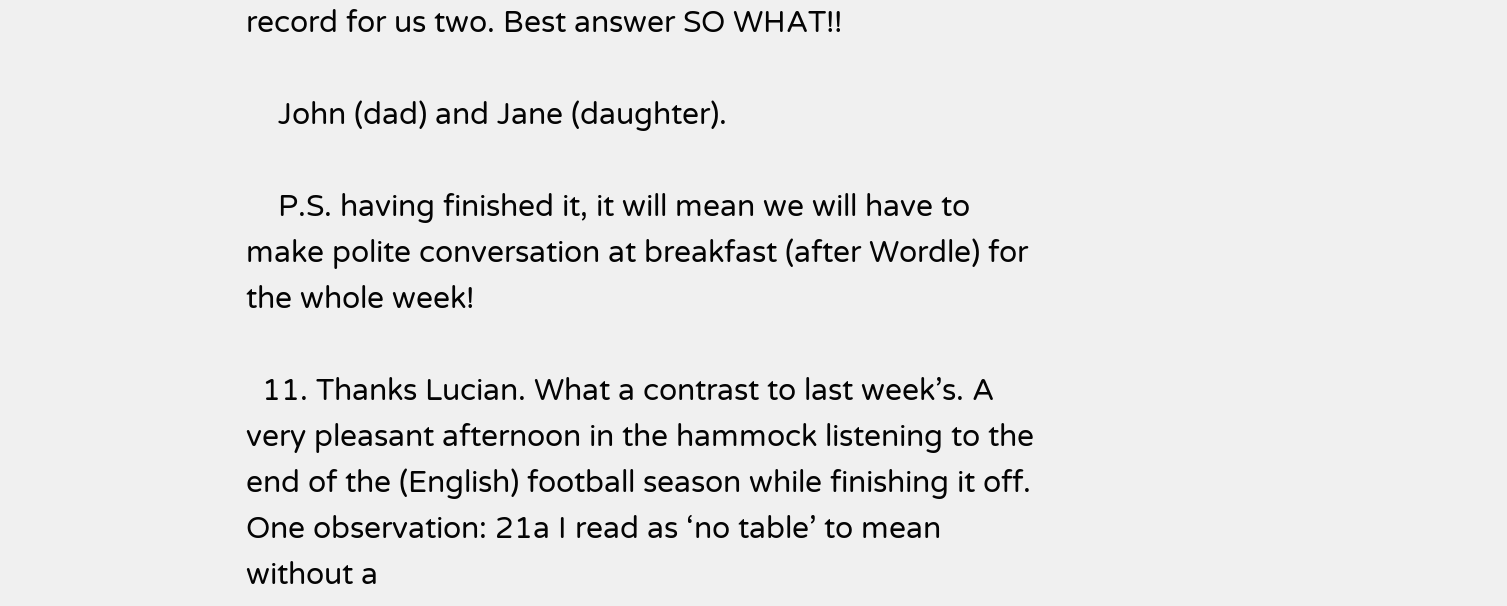record for us two. Best answer SO WHAT!!

    John (dad) and Jane (daughter).

    P.S. having finished it, it will mean we will have to make polite conversation at breakfast (after Wordle) for the whole week!

  11. Thanks Lucian. What a contrast to last week’s. A very pleasant afternoon in the hammock listening to the end of the (English) football season while finishing it off. One observation: 21a I read as ‘no table’ to mean without a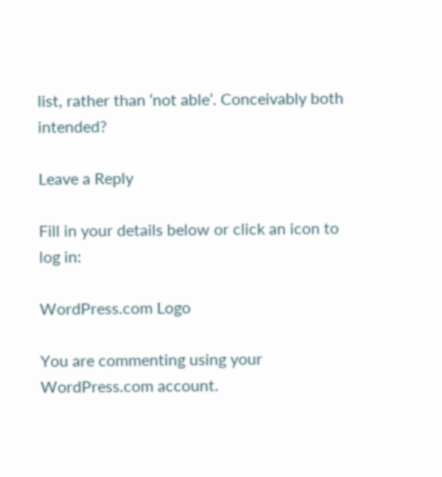list, rather than ‘not able’. Conceivably both intended?

Leave a Reply

Fill in your details below or click an icon to log in:

WordPress.com Logo

You are commenting using your WordPress.com account.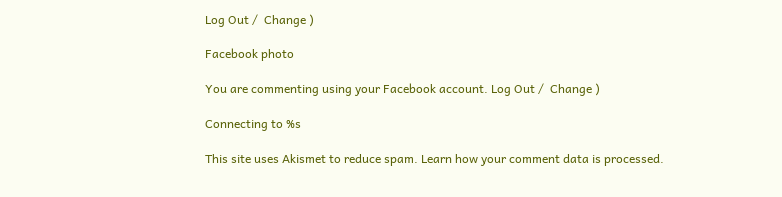Log Out /  Change )

Facebook photo

You are commenting using your Facebook account. Log Out /  Change )

Connecting to %s

This site uses Akismet to reduce spam. Learn how your comment data is processed.